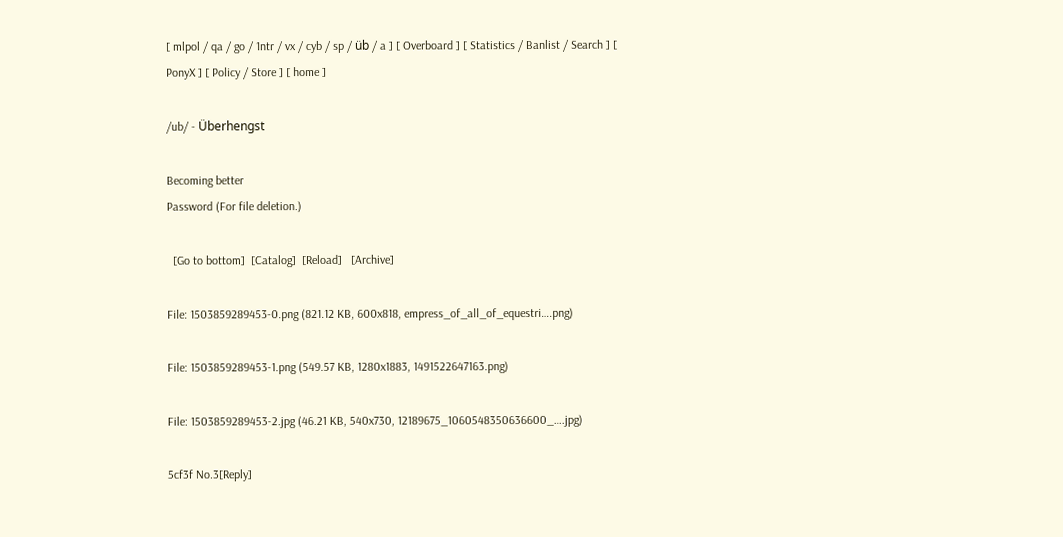[ mlpol / qa / go / 1ntr / vx / cyb / sp / üb / a ] [ Overboard ] [ Statistics / Banlist / Search ] [ PonyX ] [ Policy / Store ] [ home ]

/ub/ - Überhengst

Becoming better
Password (For file deletion.)

  [Go to bottom]  [Catalog]  [Reload]   [Archive]

File: 1503859289453-0.png (821.12 KB, 600x818, empress_of_all_of_equestri….png)

File: 1503859289453-1.png (549.57 KB, 1280x1883, 1491522647163.png)

File: 1503859289453-2.jpg (46.21 KB, 540x730, 12189675_1060548350636600_….jpg)

5cf3f No.3[Reply]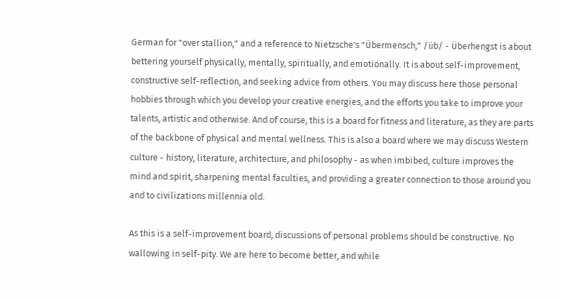German for "over stallion," and a reference to Nietzsche's "Übermensch," /üb/ - Überhengst is about bettering yourself physically, mentally, spiritually, and emotionally. It is about self-improvement, constructive self-reflection, and seeking advice from others. You may discuss here those personal hobbies through which you develop your creative energies, and the efforts you take to improve your talents, artistic and otherwise. And of course, this is a board for fitness and literature, as they are parts of the backbone of physical and mental wellness. This is also a board where we may discuss Western culture - history, literature, architecture, and philosophy - as when imbibed, culture improves the mind and spirit, sharpening mental faculties, and providing a greater connection to those around you and to civilizations millennia old.

As this is a self-improvement board, discussions of personal problems should be constructive. No wallowing in self-pity. We are here to become better, and while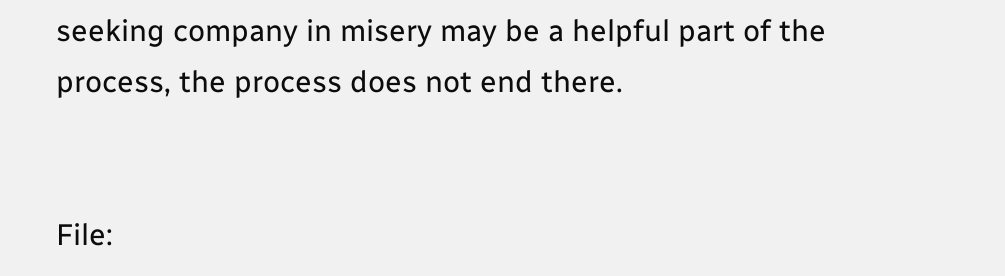seeking company in misery may be a helpful part of the process, the process does not end there.


File: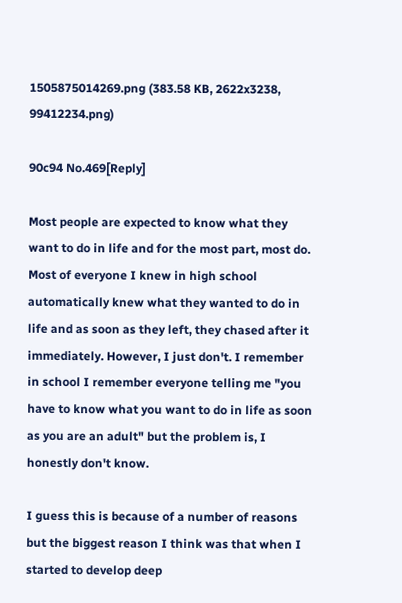1505875014269.png (383.58 KB, 2622x3238, 99412234.png)

90c94 No.469[Reply]

Most people are expected to know what they want to do in life and for the most part, most do. Most of everyone I knew in high school automatically knew what they wanted to do in life and as soon as they left, they chased after it immediately. However, I just don't. I remember in school I remember everyone telling me "you have to know what you want to do in life as soon as you are an adult" but the problem is, I honestly don't know.

I guess this is because of a number of reasons but the biggest reason I think was that when I started to develop deep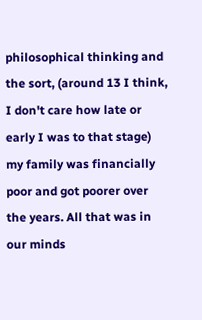philosophical thinking and the sort, (around 13 I think, I don't care how late or early I was to that stage) my family was financially poor and got poorer over the years. All that was in our minds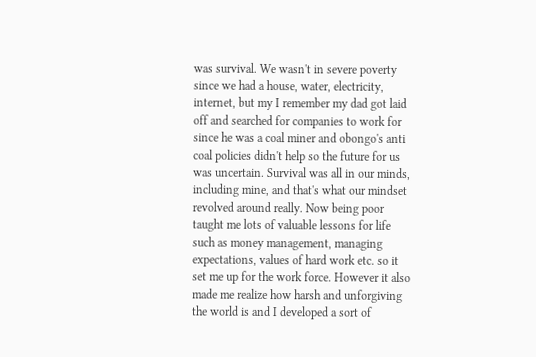was survival. We wasn't in severe poverty since we had a house, water, electricity, internet, but my I remember my dad got laid off and searched for companies to work for since he was a coal miner and obongo's anti coal policies didn't help so the future for us was uncertain. Survival was all in our minds, including mine, and that's what our mindset revolved around really. Now being poor taught me lots of valuable lessons for life such as money management, managing expectations, values of hard work etc. so it set me up for the work force. However it also made me realize how harsh and unforgiving the world is and I developed a sort of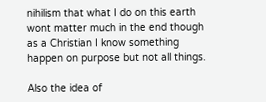nihilism that what I do on this earth wont matter much in the end though as a Christian I know something happen on purpose but not all things.

Also the idea of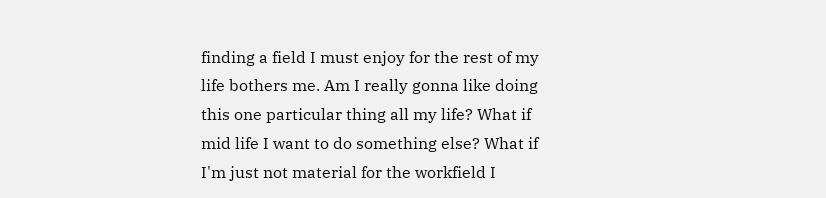finding a field I must enjoy for the rest of my life bothers me. Am I really gonna like doing this one particular thing all my life? What if mid life I want to do something else? What if I'm just not material for the workfield I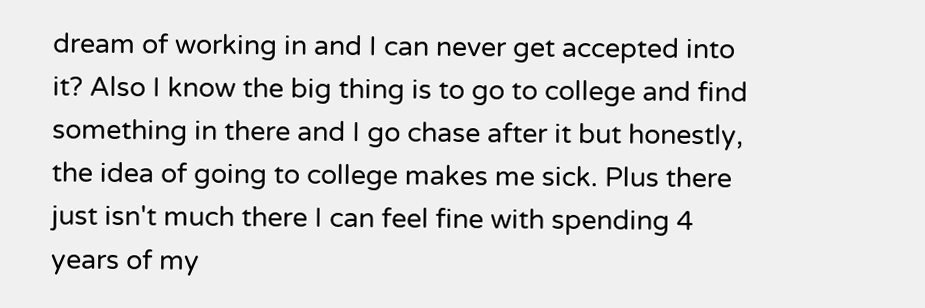dream of working in and I can never get accepted into it? Also I know the big thing is to go to college and find something in there and I go chase after it but honestly, the idea of going to college makes me sick. Plus there just isn't much there I can feel fine with spending 4 years of my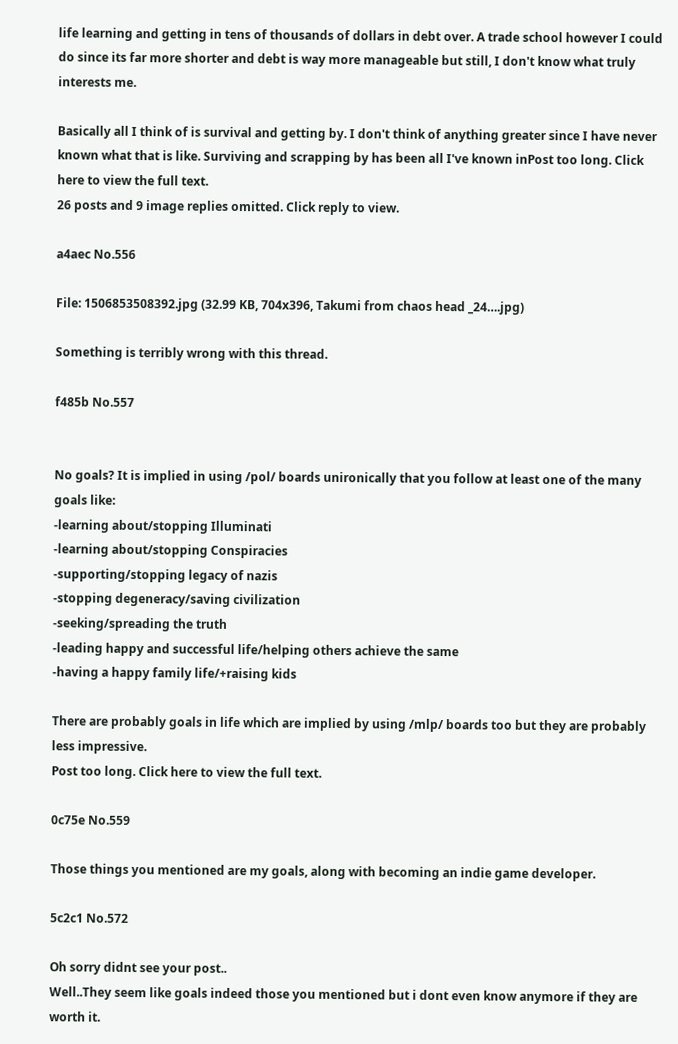life learning and getting in tens of thousands of dollars in debt over. A trade school however I could do since its far more shorter and debt is way more manageable but still, I don't know what truly interests me.

Basically all I think of is survival and getting by. I don't think of anything greater since I have never known what that is like. Surviving and scrapping by has been all I've known inPost too long. Click here to view the full text.
26 posts and 9 image replies omitted. Click reply to view.

a4aec No.556

File: 1506853508392.jpg (32.99 KB, 704x396, Takumi from chaos head _24….jpg)

Something is terribly wrong with this thread.

f485b No.557


No goals? It is implied in using /pol/ boards unironically that you follow at least one of the many goals like:
-learning about/stopping Illuminati
-learning about/stopping Conspiracies
-supporting/stopping legacy of nazis
-stopping degeneracy/saving civilization
-seeking/spreading the truth
-leading happy and successful life/helping others achieve the same
-having a happy family life/+raising kids

There are probably goals in life which are implied by using /mlp/ boards too but they are probably less impressive.
Post too long. Click here to view the full text.

0c75e No.559

Those things you mentioned are my goals, along with becoming an indie game developer.

5c2c1 No.572

Oh sorry didnt see your post..
Well..They seem like goals indeed those you mentioned but i dont even know anymore if they are worth it.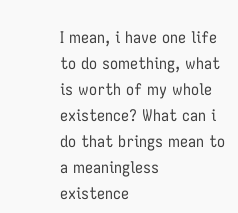I mean, i have one life to do something, what is worth of my whole existence? What can i do that brings mean to a meaningless existence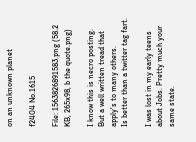on an unknown planet

f2404 No.1615

File: 1563826891583.png (58.2 KB, 265x98, b the quote.png)

I know this is necro posting. But a well written tread that apply's to many others.
Is better than a twitter tag fart.

I was lost in my early teens about Jobs. Pretty much your same state.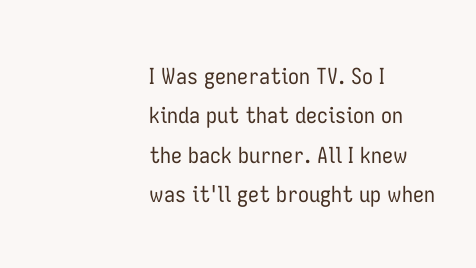I Was generation TV. So I kinda put that decision on the back burner. All I knew was it'll get brought up when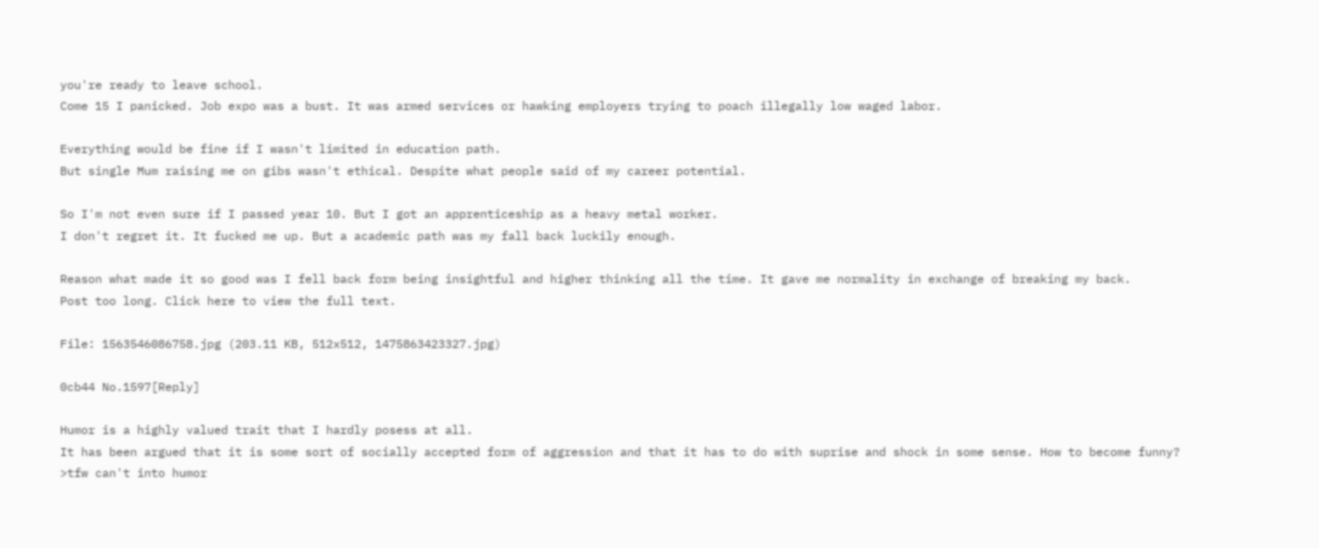you're ready to leave school.
Come 15 I panicked. Job expo was a bust. It was armed services or hawking employers trying to poach illegally low waged labor.

Everything would be fine if I wasn't limited in education path.
But single Mum raising me on gibs wasn't ethical. Despite what people said of my career potential.

So I'm not even sure if I passed year 10. But I got an apprenticeship as a heavy metal worker.
I don't regret it. It fucked me up. But a academic path was my fall back luckily enough.

Reason what made it so good was I fell back form being insightful and higher thinking all the time. It gave me normality in exchange of breaking my back.
Post too long. Click here to view the full text.

File: 1563546086758.jpg (203.11 KB, 512x512, 1475863423327.jpg)

0cb44 No.1597[Reply]

Humor is a highly valued trait that I hardly posess at all.
It has been argued that it is some sort of socially accepted form of aggression and that it has to do with suprise and shock in some sense. How to become funny?
>tfw can't into humor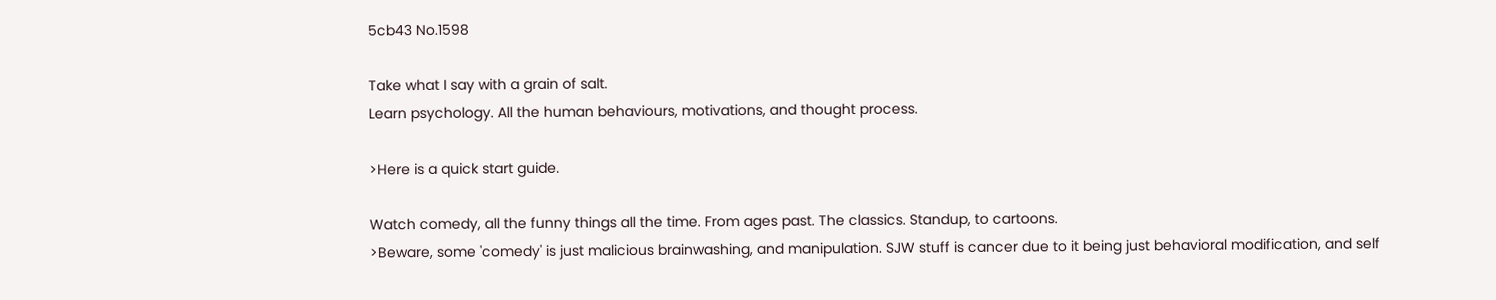5cb43 No.1598

Take what I say with a grain of salt.
Learn psychology. All the human behaviours, motivations, and thought process.

>Here is a quick start guide.

Watch comedy, all the funny things all the time. From ages past. The classics. Standup, to cartoons.
>Beware, some 'comedy' is just malicious brainwashing, and manipulation. SJW stuff is cancer due to it being just behavioral modification, and self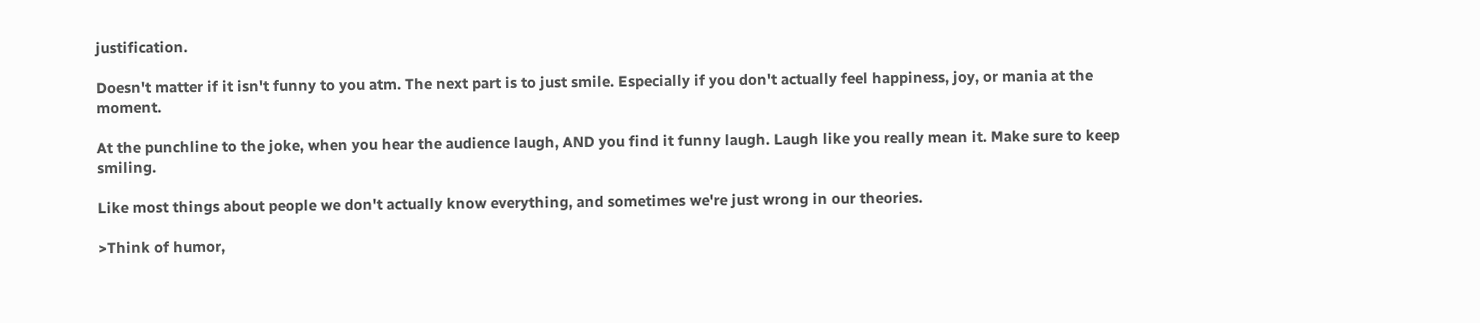justification.

Doesn't matter if it isn't funny to you atm. The next part is to just smile. Especially if you don't actually feel happiness, joy, or mania at the moment.

At the punchline to the joke, when you hear the audience laugh, AND you find it funny laugh. Laugh like you really mean it. Make sure to keep smiling.

Like most things about people we don't actually know everything, and sometimes we're just wrong in our theories.

>Think of humor,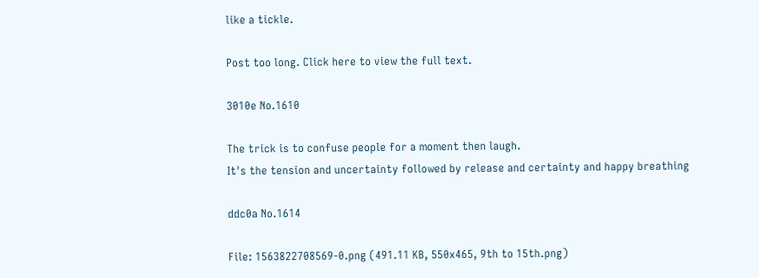like a tickle.

Post too long. Click here to view the full text.

3010e No.1610

The trick is to confuse people for a moment then laugh.
It's the tension and uncertainty followed by release and certainty and happy breathing

ddc0a No.1614

File: 1563822708569-0.png (491.11 KB, 550x465, 9th to 15th.png)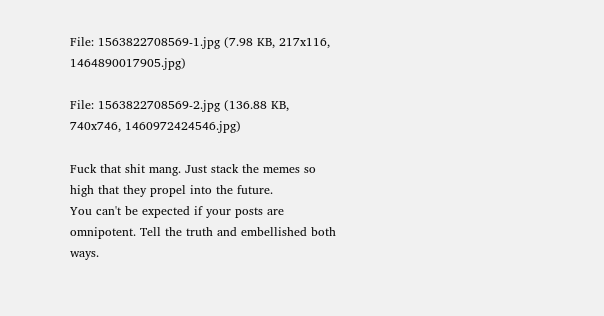File: 1563822708569-1.jpg (7.98 KB, 217x116, 1464890017905.jpg)

File: 1563822708569-2.jpg (136.88 KB, 740x746, 1460972424546.jpg)

Fuck that shit mang. Just stack the memes so high that they propel into the future.
You can't be expected if your posts are omnipotent. Tell the truth and embellished both ways.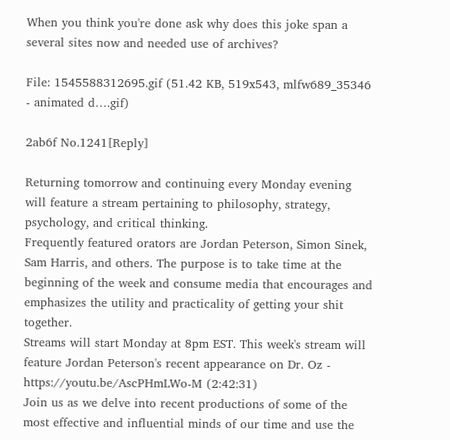When you think you're done ask why does this joke span a several sites now and needed use of archives?

File: 1545588312695.gif (51.42 KB, 519x543, mlfw689_35346 - animated d….gif)

2ab6f No.1241[Reply]

Returning tomorrow and continuing every Monday evening will feature a stream pertaining to philosophy, strategy, psychology, and critical thinking.
Frequently featured orators are Jordan Peterson, Simon Sinek, Sam Harris, and others. The purpose is to take time at the beginning of the week and consume media that encourages and emphasizes the utility and practicality of getting your shit together.
Streams will start Monday at 8pm EST. This week's stream will feature Jordan Peterson's recent appearance on Dr. Oz - https://youtu.be/AscPHmLWo-M (2:42:31)
Join us as we delve into recent productions of some of the most effective and influential minds of our time and use the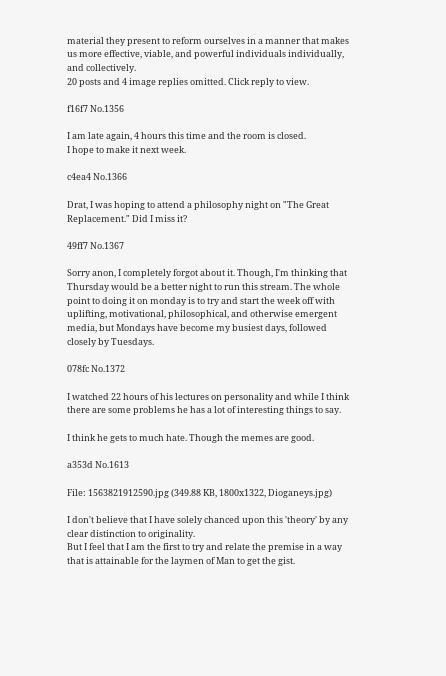material they present to reform ourselves in a manner that makes us more effective, viable, and powerful individuals individually, and collectively.
20 posts and 4 image replies omitted. Click reply to view.

f16f7 No.1356

I am late again, 4 hours this time and the room is closed.
I hope to make it next week.

c4ea4 No.1366

Drat, I was hoping to attend a philosophy night on "The Great Replacement." Did I miss it?

49ff7 No.1367

Sorry anon, I completely forgot about it. Though, I'm thinking that Thursday would be a better night to run this stream. The whole point to doing it on monday is to try and start the week off with uplifting, motivational, philosophical, and otherwise emergent media, but Mondays have become my busiest days, followed closely by Tuesdays.

078fc No.1372

I watched 22 hours of his lectures on personality and while I think there are some problems he has a lot of interesting things to say.

I think he gets to much hate. Though the memes are good.

a353d No.1613

File: 1563821912590.jpg (349.88 KB, 1800x1322, Dioganeys.jpg)

I don't believe that I have solely chanced upon this 'theory' by any clear distinction to originality.
But I feel that I am the first to try and relate the premise in a way that is attainable for the laymen of Man to get the gist.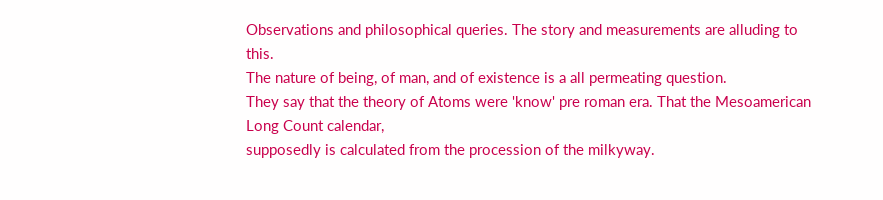Observations and philosophical queries. The story and measurements are alluding to this.
The nature of being, of man, and of existence is a all permeating question.
They say that the theory of Atoms were 'know' pre roman era. That the Mesoamerican Long Count calendar,
supposedly is calculated from the procession of the milkyway.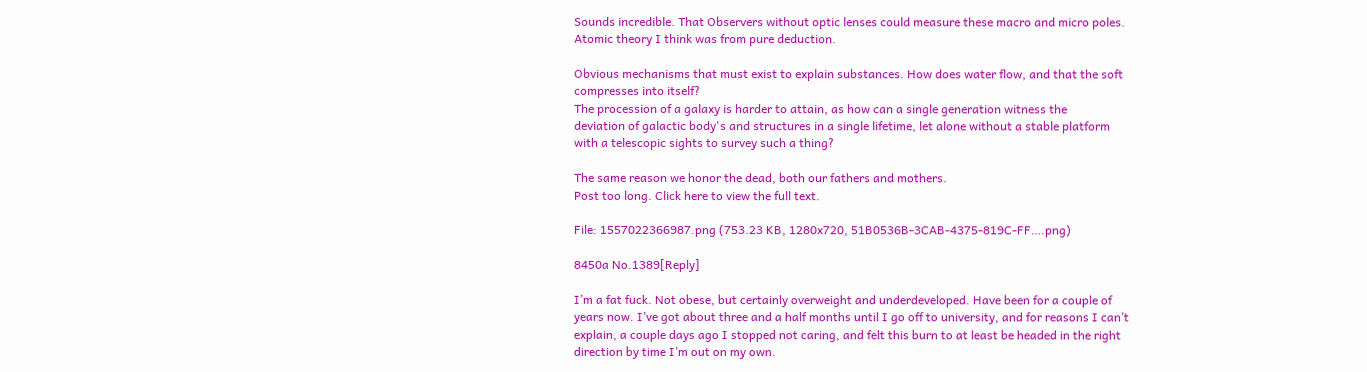Sounds incredible. That Observers without optic lenses could measure these macro and micro poles.
Atomic theory I think was from pure deduction.

Obvious mechanisms that must exist to explain substances. How does water flow, and that the soft compresses into itself?
The procession of a galaxy is harder to attain, as how can a single generation witness the
deviation of galactic body's and structures in a single lifetime, let alone without a stable platform with a telescopic sights to survey such a thing?

The same reason we honor the dead, both our fathers and mothers.
Post too long. Click here to view the full text.

File: 1557022366987.png (753.23 KB, 1280x720, 51B0536B-3CAB-4375-819C-FF….png)

8450a No.1389[Reply]

I’m a fat fuck. Not obese, but certainly overweight and underdeveloped. Have been for a couple of years now. I’ve got about three and a half months until I go off to university, and for reasons I can’t explain, a couple days ago I stopped not caring, and felt this burn to at least be headed in the right direction by time I’m out on my own.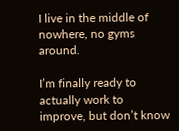I live in the middle of nowhere, no gyms around.

I’m finally ready to actually work to improve, but don’t know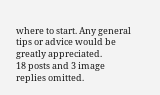where to start. Any general tips or advice would be greatly appreciated.
18 posts and 3 image replies omitted.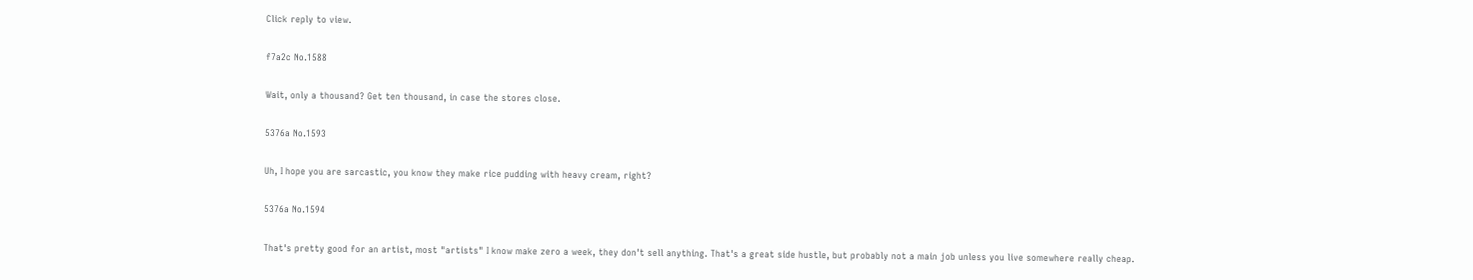Click reply to view.

f7a2c No.1588

Wait, only a thousand? Get ten thousand, in case the stores close.

5376a No.1593

Uh, I hope you are sarcastic, you know they make rice pudding with heavy cream, right?

5376a No.1594

That's pretty good for an artist, most "artists" I know make zero a week, they don't sell anything. That's a great side hustle, but probably not a main job unless you live somewhere really cheap.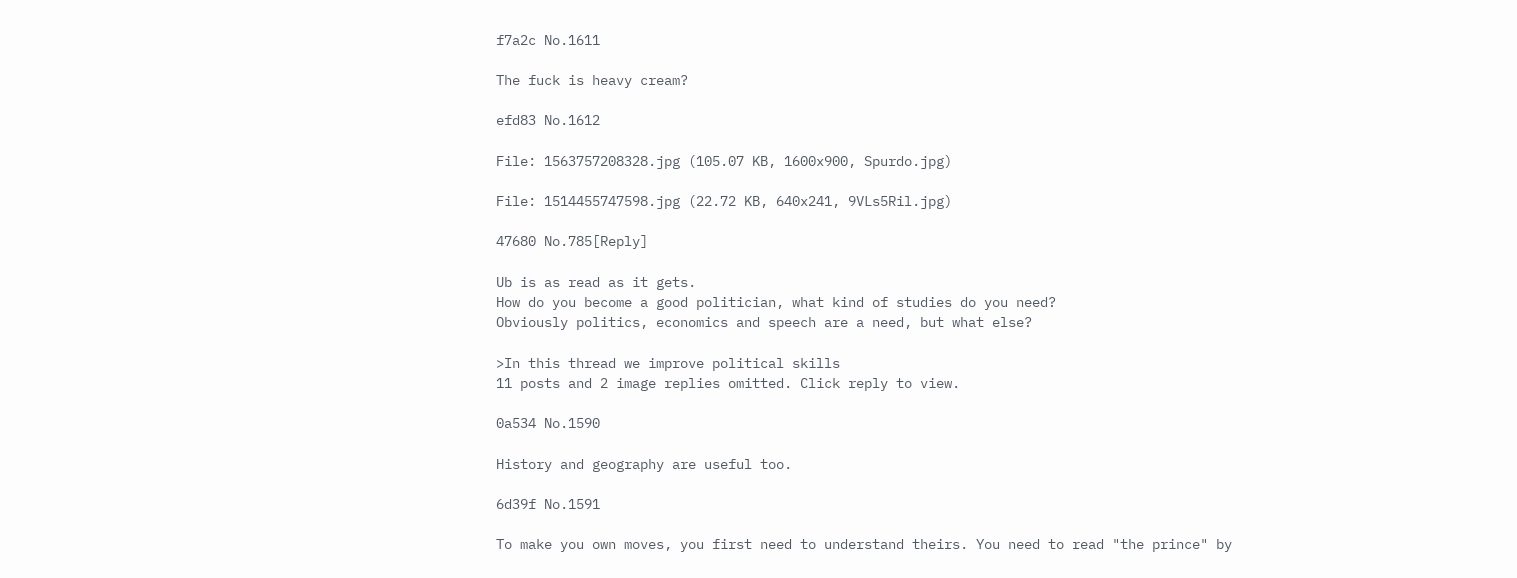f7a2c No.1611

The fuck is heavy cream?

efd83 No.1612

File: 1563757208328.jpg (105.07 KB, 1600x900, Spurdo.jpg)

File: 1514455747598.jpg (22.72 KB, 640x241, 9VLs5Ril.jpg)

47680 No.785[Reply]

Ub is as read as it gets.
How do you become a good politician, what kind of studies do you need?
Obviously politics, economics and speech are a need, but what else?

>In this thread we improve political skills
11 posts and 2 image replies omitted. Click reply to view.

0a534 No.1590

History and geography are useful too.

6d39f No.1591

To make you own moves, you first need to understand theirs. You need to read "the prince" by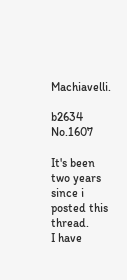Machiavelli.

b2634 No.1607

It's been two years since i posted this thread.
I have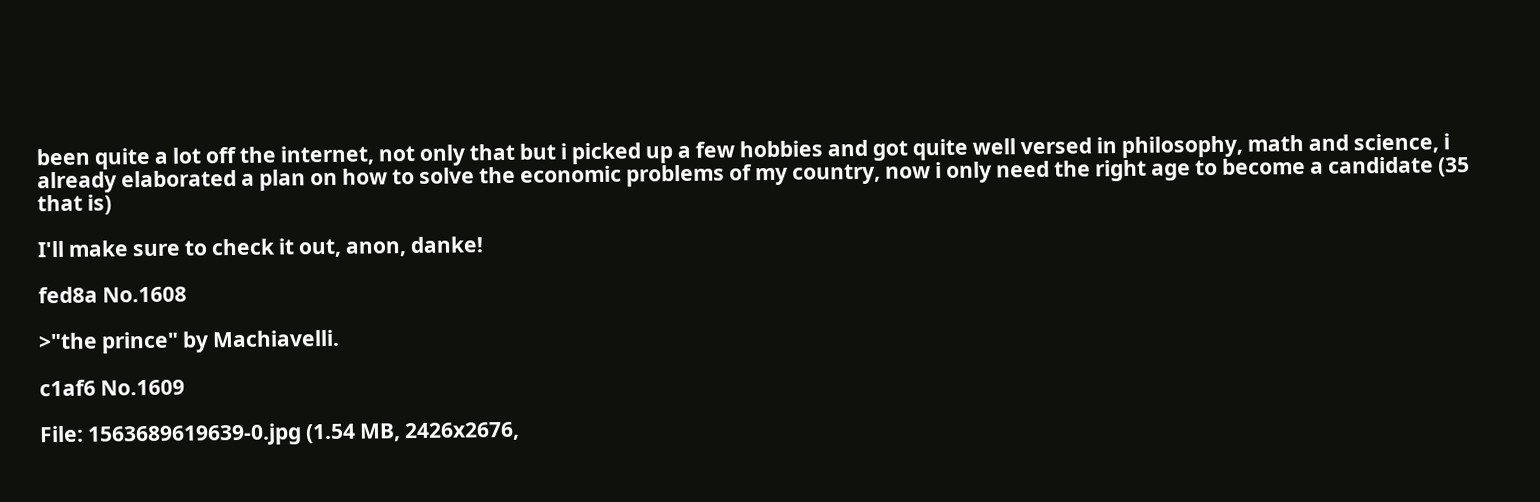been quite a lot off the internet, not only that but i picked up a few hobbies and got quite well versed in philosophy, math and science, i already elaborated a plan on how to solve the economic problems of my country, now i only need the right age to become a candidate (35 that is)

I'll make sure to check it out, anon, danke!

fed8a No.1608

>"the prince" by Machiavelli.

c1af6 No.1609

File: 1563689619639-0.jpg (1.54 MB, 2426x2676,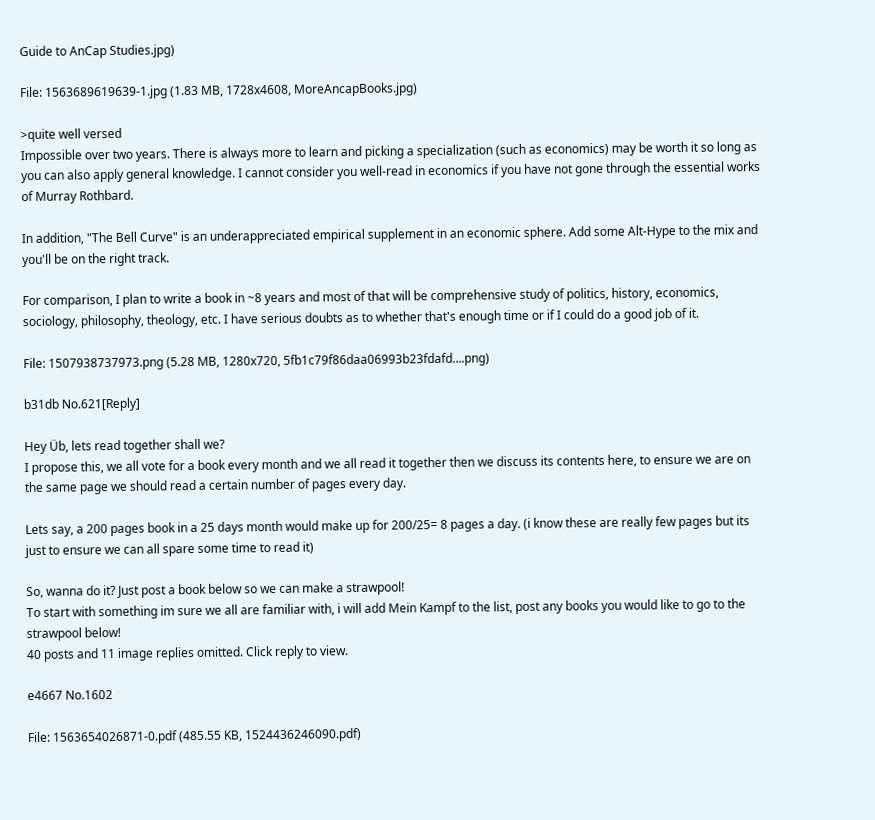Guide to AnCap Studies.jpg)

File: 1563689619639-1.jpg (1.83 MB, 1728x4608, MoreAncapBooks.jpg)

>quite well versed
Impossible over two years. There is always more to learn and picking a specialization (such as economics) may be worth it so long as you can also apply general knowledge. I cannot consider you well-read in economics if you have not gone through the essential works of Murray Rothbard.

In addition, "The Bell Curve" is an underappreciated empirical supplement in an economic sphere. Add some Alt-Hype to the mix and you'll be on the right track.

For comparison, I plan to write a book in ~8 years and most of that will be comprehensive study of politics, history, economics, sociology, philosophy, theology, etc. I have serious doubts as to whether that's enough time or if I could do a good job of it.

File: 1507938737973.png (5.28 MB, 1280x720, 5fb1c79f86daa06993b23fdafd….png)

b31db No.621[Reply]

Hey Üb, lets read together shall we?
I propose this, we all vote for a book every month and we all read it together then we discuss its contents here, to ensure we are on the same page we should read a certain number of pages every day.

Lets say, a 200 pages book in a 25 days month would make up for 200/25= 8 pages a day. (i know these are really few pages but its just to ensure we can all spare some time to read it)

So, wanna do it? Just post a book below so we can make a strawpool!
To start with something im sure we all are familiar with, i will add Mein Kampf to the list, post any books you would like to go to the strawpool below!
40 posts and 11 image replies omitted. Click reply to view.

e4667 No.1602

File: 1563654026871-0.pdf (485.55 KB, 1524436246090.pdf)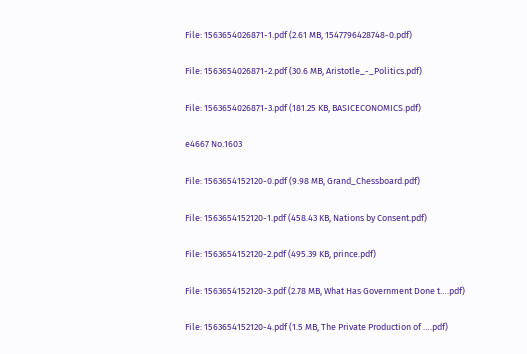File: 1563654026871-1.pdf (2.61 MB, 1547796428748-0.pdf)

File: 1563654026871-2.pdf (30.6 MB, Aristotle_-_Politics.pdf)

File: 1563654026871-3.pdf (181.25 KB, BASICECONOMICS.pdf)

e4667 No.1603

File: 1563654152120-0.pdf (9.98 MB, Grand_Chessboard.pdf)

File: 1563654152120-1.pdf (458.43 KB, Nations by Consent.pdf)

File: 1563654152120-2.pdf (495.39 KB, prince.pdf)

File: 1563654152120-3.pdf (2.78 MB, What Has Government Done t….pdf)

File: 1563654152120-4.pdf (1.5 MB, The Private Production of ….pdf)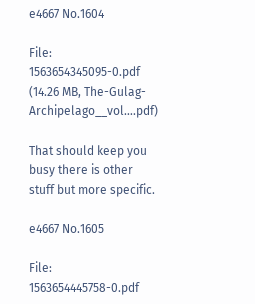e4667 No.1604

File: 1563654345095-0.pdf (14.26 MB, The-Gulag-Archipelago__vol….pdf)

That should keep you busy there is other stuff but more specific.

e4667 No.1605

File: 1563654445758-0.pdf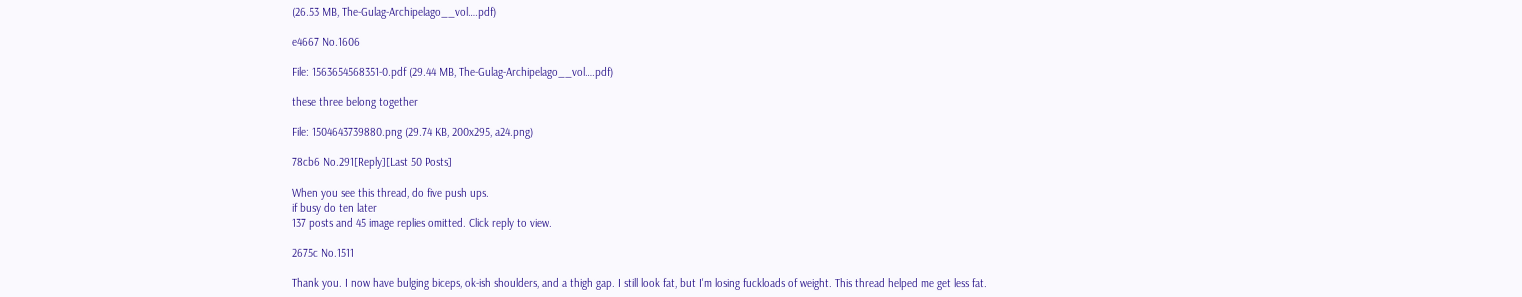(26.53 MB, The-Gulag-Archipelago__vol….pdf)

e4667 No.1606

File: 1563654568351-0.pdf (29.44 MB, The-Gulag-Archipelago__vol….pdf)

these three belong together

File: 1504643739880.png (29.74 KB, 200x295, a24.png)

78cb6 No.291[Reply][Last 50 Posts]

When you see this thread, do five push ups.
if busy do ten later
137 posts and 45 image replies omitted. Click reply to view.

2675c No.1511

Thank you. I now have bulging biceps, ok-ish shoulders, and a thigh gap. I still look fat, but I'm losing fuckloads of weight. This thread helped me get less fat.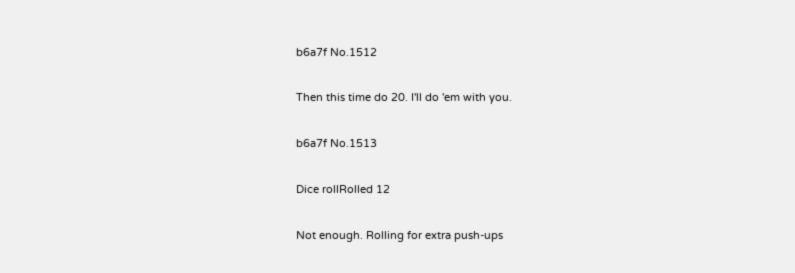b6a7f No.1512

Then this time do 20. I'll do 'em with you.

b6a7f No.1513

Dice rollRolled 12

Not enough. Rolling for extra push-ups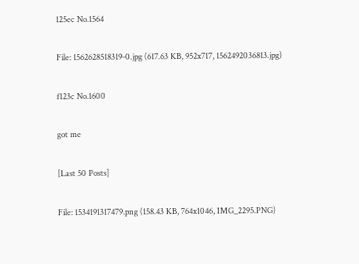125ec No.1564

File: 1562628518319-0.jpg (617.63 KB, 952x717, 1562492036813.jpg)

f123c No.1600

got me

[Last 50 Posts]

File: 1534191317479.png (158.43 KB, 764x1046, IMG_2295.PNG)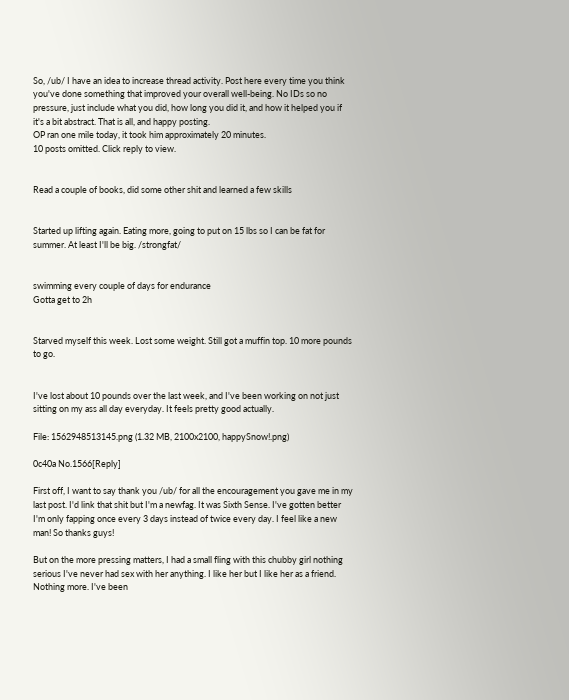So, /ub/ I have an idea to increase thread activity. Post here every time you think you've done something that improved your overall well-being. No IDs so no pressure, just include what you did, how long you did it, and how it helped you if it's a bit abstract. That is all, and happy posting.
OP ran one mile today, it took him approximately 20 minutes.
10 posts omitted. Click reply to view.


Read a couple of books, did some other shit and learned a few skills


Started up lifting again. Eating more, going to put on 15 lbs so I can be fat for summer. At least I'll be big. /strongfat/


swimming every couple of days for endurance
Gotta get to 2h


Starved myself this week. Lost some weight. Still got a muffin top. 10 more pounds to go.


I've lost about 10 pounds over the last week, and I've been working on not just sitting on my ass all day everyday. It feels pretty good actually.

File: 1562948513145.png (1.32 MB, 2100x2100, happySnow!.png)

0c40a No.1566[Reply]

First off, I want to say thank you /ub/ for all the encouragement you gave me in my last post. I'd link that shit but I'm a newfag. It was Sixth Sense. I've gotten better I'm only fapping once every 3 days instead of twice every day. I feel like a new man! So thanks guys!

But on the more pressing matters, I had a small fling with this chubby girl nothing serious I've never had sex with her anything. I like her but I like her as a friend. Nothing more. I've been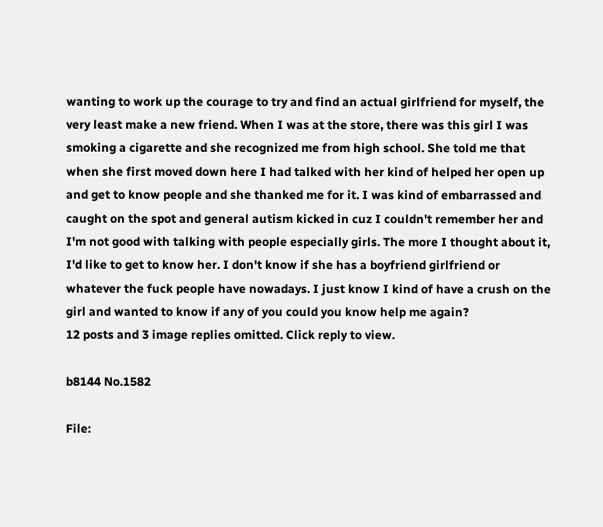wanting to work up the courage to try and find an actual girlfriend for myself, the very least make a new friend. When I was at the store, there was this girl I was smoking a cigarette and she recognized me from high school. She told me that when she first moved down here I had talked with her kind of helped her open up and get to know people and she thanked me for it. I was kind of embarrassed and caught on the spot and general autism kicked in cuz I couldn't remember her and I'm not good with talking with people especially girls. The more I thought about it, I'd like to get to know her. I don't know if she has a boyfriend girlfriend or whatever the fuck people have nowadays. I just know I kind of have a crush on the girl and wanted to know if any of you could you know help me again?
12 posts and 3 image replies omitted. Click reply to view.

b8144 No.1582

File: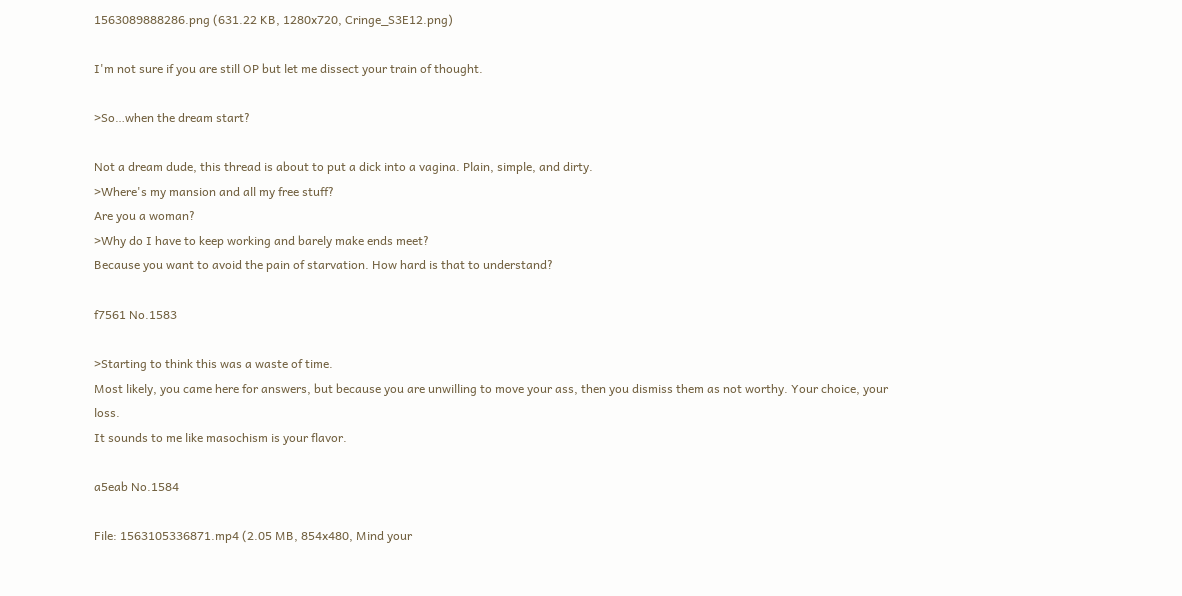1563089888286.png (631.22 KB, 1280x720, Cringe_S3E12.png)

I'm not sure if you are still OP but let me dissect your train of thought.

>So…when the dream start?

Not a dream dude, this thread is about to put a dick into a vagina. Plain, simple, and dirty.
>Where's my mansion and all my free stuff?
Are you a woman?
>Why do I have to keep working and barely make ends meet?
Because you want to avoid the pain of starvation. How hard is that to understand?

f7561 No.1583

>Starting to think this was a waste of time.
Most likely, you came here for answers, but because you are unwilling to move your ass, then you dismiss them as not worthy. Your choice, your loss.
It sounds to me like masochism is your flavor.

a5eab No.1584

File: 1563105336871.mp4 (2.05 MB, 854x480, Mind your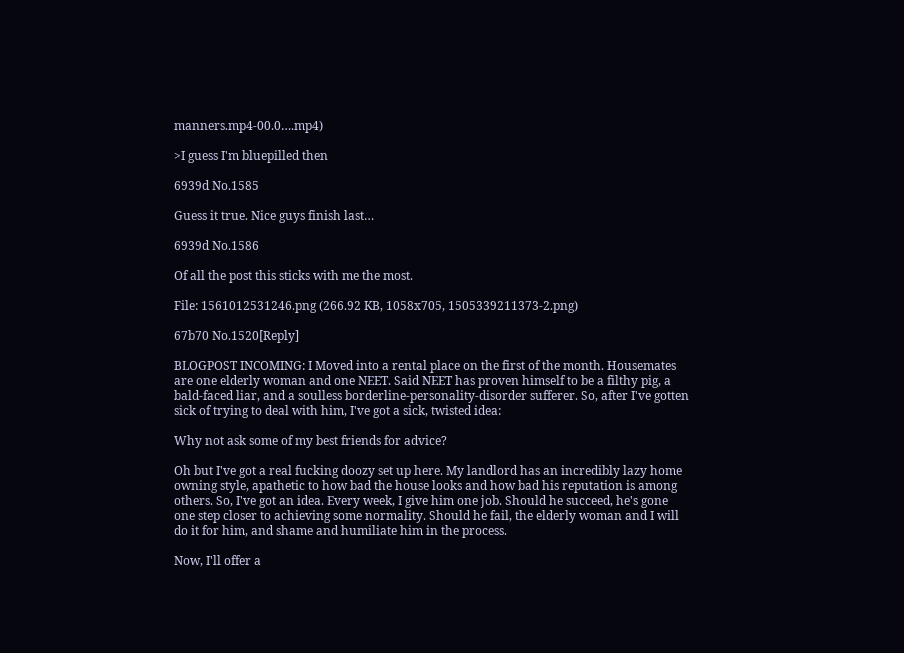manners.mp4-00.0….mp4)

>I guess I'm bluepilled then

6939d No.1585

Guess it true. Nice guys finish last…

6939d No.1586

Of all the post this sticks with me the most.

File: 1561012531246.png (266.92 KB, 1058x705, 1505339211373-2.png)

67b70 No.1520[Reply]

BLOGPOST INCOMING: I Moved into a rental place on the first of the month. Housemates are one elderly woman and one NEET. Said NEET has proven himself to be a filthy pig, a bald-faced liar, and a soulless borderline-personality-disorder sufferer. So, after I've gotten sick of trying to deal with him, I've got a sick, twisted idea:

Why not ask some of my best friends for advice?

Oh but I've got a real fucking doozy set up here. My landlord has an incredibly lazy home owning style, apathetic to how bad the house looks and how bad his reputation is among others. So, I've got an idea. Every week, I give him one job. Should he succeed, he's gone one step closer to achieving some normality. Should he fail, the elderly woman and I will do it for him, and shame and humiliate him in the process.

Now, I'll offer a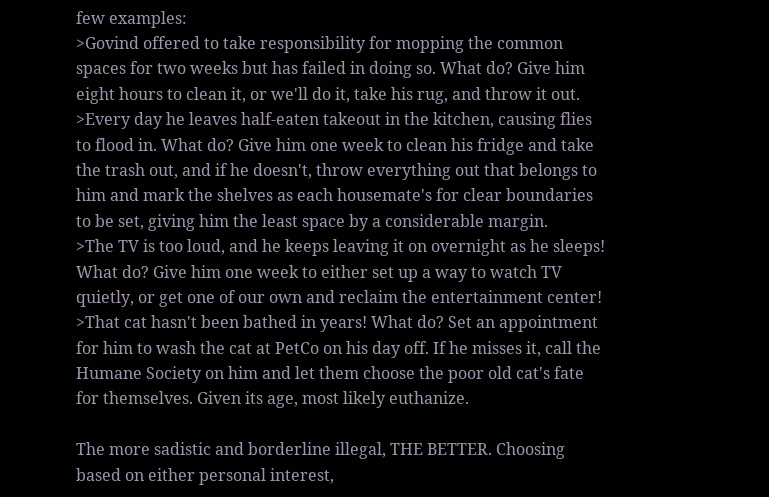few examples:
>Govind offered to take responsibility for mopping the common spaces for two weeks but has failed in doing so. What do? Give him eight hours to clean it, or we'll do it, take his rug, and throw it out.
>Every day he leaves half-eaten takeout in the kitchen, causing flies to flood in. What do? Give him one week to clean his fridge and take the trash out, and if he doesn't, throw everything out that belongs to him and mark the shelves as each housemate's for clear boundaries to be set, giving him the least space by a considerable margin.
>The TV is too loud, and he keeps leaving it on overnight as he sleeps! What do? Give him one week to either set up a way to watch TV quietly, or get one of our own and reclaim the entertainment center!
>That cat hasn't been bathed in years! What do? Set an appointment for him to wash the cat at PetCo on his day off. If he misses it, call the Humane Society on him and let them choose the poor old cat's fate for themselves. Given its age, most likely euthanize.

The more sadistic and borderline illegal, THE BETTER. Choosing based on either personal interest,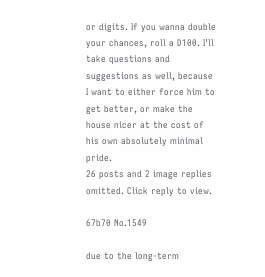or digits. If you wanna double your chances, roll a D100. I'll take questions and suggestions as well, because I want to either force him to get better, or make the house nicer at the cost of his own absolutely minimal pride.
26 posts and 2 image replies omitted. Click reply to view.

67b70 No.1549

due to the long-term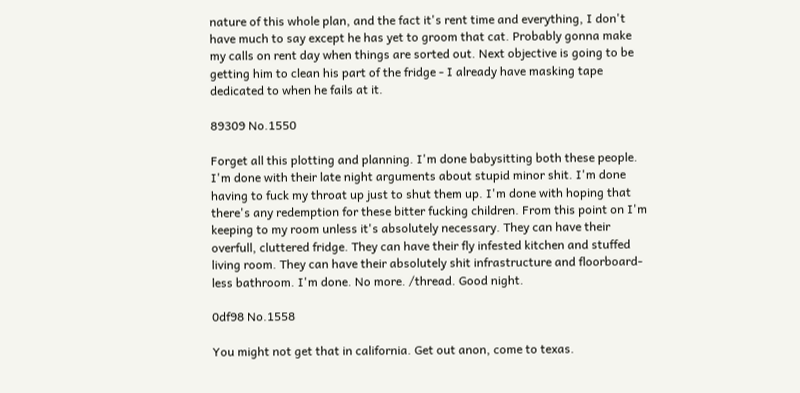nature of this whole plan, and the fact it's rent time and everything, I don't have much to say except he has yet to groom that cat. Probably gonna make my calls on rent day when things are sorted out. Next objective is going to be getting him to clean his part of the fridge - I already have masking tape dedicated to when he fails at it.

89309 No.1550

Forget all this plotting and planning. I'm done babysitting both these people. I'm done with their late night arguments about stupid minor shit. I'm done having to fuck my throat up just to shut them up. I'm done with hoping that there's any redemption for these bitter fucking children. From this point on I'm keeping to my room unless it's absolutely necessary. They can have their overfull, cluttered fridge. They can have their fly infested kitchen and stuffed living room. They can have their absolutely shit infrastructure and floorboard-less bathroom. I'm done. No more. /thread. Good night.

0df98 No.1558

You might not get that in california. Get out anon, come to texas.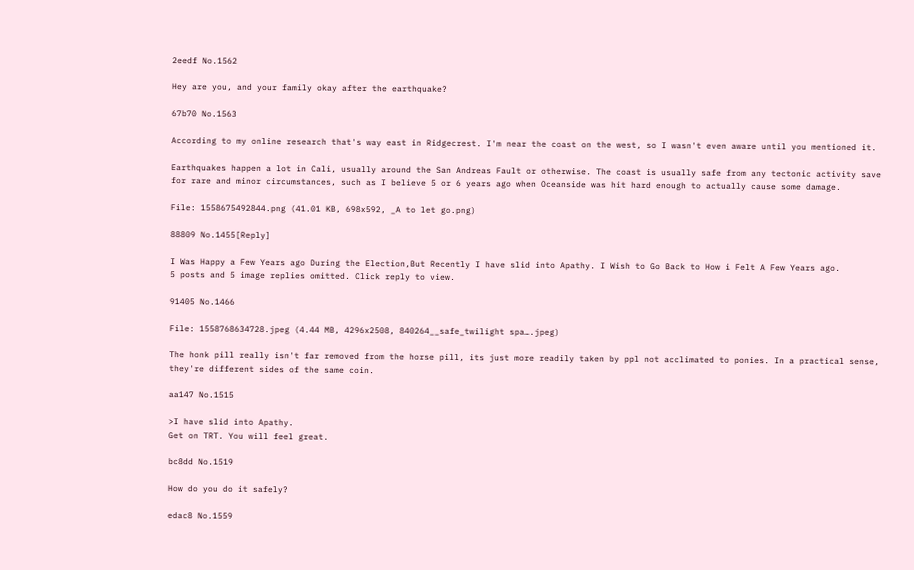2eedf No.1562

Hey are you, and your family okay after the earthquake?

67b70 No.1563

According to my online research that's way east in Ridgecrest. I'm near the coast on the west, so I wasn't even aware until you mentioned it.

Earthquakes happen a lot in Cali, usually around the San Andreas Fault or otherwise. The coast is usually safe from any tectonic activity save for rare and minor circumstances, such as I believe 5 or 6 years ago when Oceanside was hit hard enough to actually cause some damage.

File: 1558675492844.png (41.01 KB, 698x592, _A to let go.png)

88809 No.1455[Reply]

I Was Happy a Few Years ago During the Election,But Recently I have slid into Apathy. I Wish to Go Back to How i Felt A Few Years ago.
5 posts and 5 image replies omitted. Click reply to view.

91405 No.1466

File: 1558768634728.jpeg (4.44 MB, 4296x2508, 840264__safe_twilight spa….jpeg)

The honk pill really isn't far removed from the horse pill, its just more readily taken by ppl not acclimated to ponies. In a practical sense, they're different sides of the same coin.

aa147 No.1515

>I have slid into Apathy.
Get on TRT. You will feel great.

bc8dd No.1519

How do you do it safely?

edac8 No.1559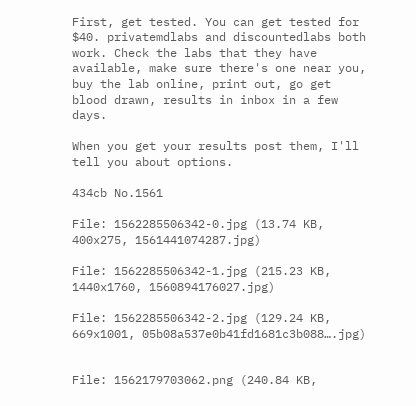First, get tested. You can get tested for $40. privatemdlabs and discountedlabs both work. Check the labs that they have available, make sure there's one near you, buy the lab online, print out, go get blood drawn, results in inbox in a few days.

When you get your results post them, I'll tell you about options.

434cb No.1561

File: 1562285506342-0.jpg (13.74 KB, 400x275, 1561441074287.jpg)

File: 1562285506342-1.jpg (215.23 KB, 1440x1760, 1560894176027.jpg)

File: 1562285506342-2.jpg (129.24 KB, 669x1001, 05b08a537e0b41fd1681c3b088….jpg)


File: 1562179703062.png (240.84 KB,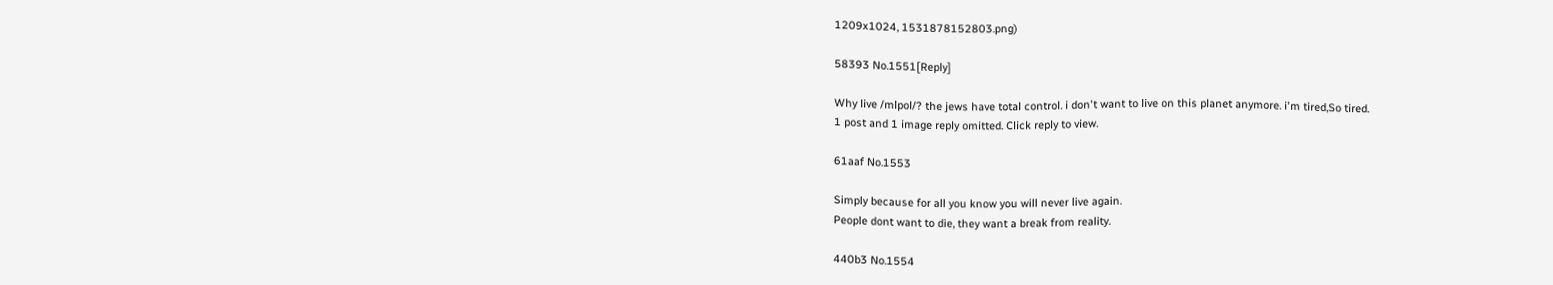1209x1024, 1531878152803.png)

58393 No.1551[Reply]

Why live /mlpol/? the jews have total control. i don't want to live on this planet anymore. i'm tired,So tired.
1 post and 1 image reply omitted. Click reply to view.

61aaf No.1553

Simply because for all you know you will never live again.
People dont want to die, they want a break from reality.

440b3 No.1554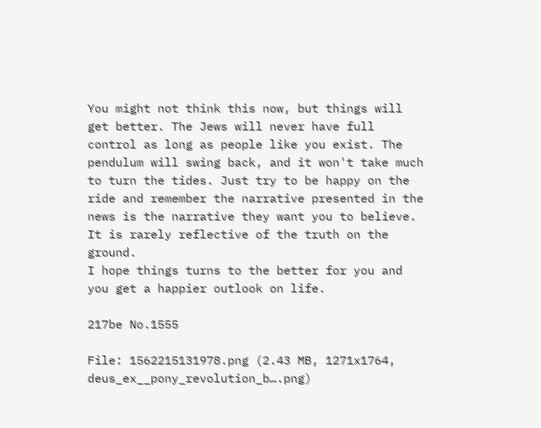You might not think this now, but things will get better. The Jews will never have full control as long as people like you exist. The pendulum will swing back, and it won't take much to turn the tides. Just try to be happy on the ride and remember the narrative presented in the news is the narrative they want you to believe. It is rarely reflective of the truth on the ground.
I hope things turns to the better for you and you get a happier outlook on life.

217be No.1555

File: 1562215131978.png (2.43 MB, 1271x1764, deus_ex__pony_revolution_b….png)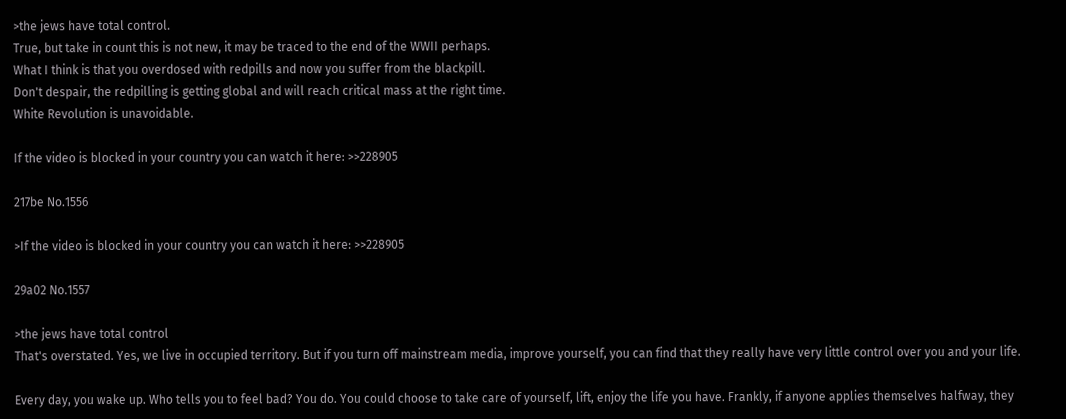>the jews have total control.
True, but take in count this is not new, it may be traced to the end of the WWII perhaps.
What I think is that you overdosed with redpills and now you suffer from the blackpill.
Don't despair, the redpilling is getting global and will reach critical mass at the right time.
White Revolution is unavoidable.

If the video is blocked in your country you can watch it here: >>228905

217be No.1556

>If the video is blocked in your country you can watch it here: >>228905

29a02 No.1557

>the jews have total control
That's overstated. Yes, we live in occupied territory. But if you turn off mainstream media, improve yourself, you can find that they really have very little control over you and your life.

Every day, you wake up. Who tells you to feel bad? You do. You could choose to take care of yourself, lift, enjoy the life you have. Frankly, if anyone applies themselves halfway, they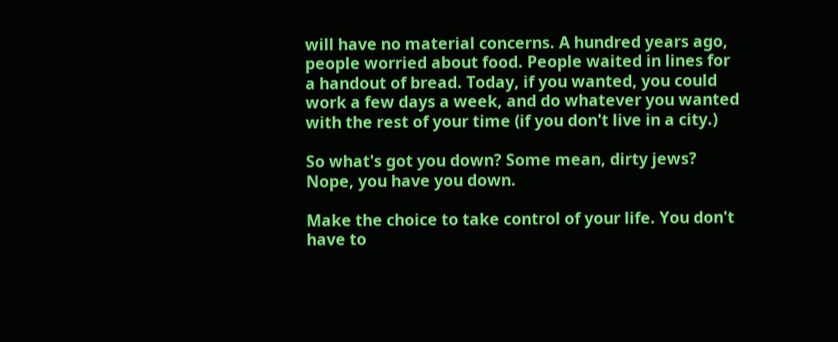will have no material concerns. A hundred years ago, people worried about food. People waited in lines for a handout of bread. Today, if you wanted, you could work a few days a week, and do whatever you wanted with the rest of your time (if you don't live in a city.)

So what's got you down? Some mean, dirty jews? Nope, you have you down.

Make the choice to take control of your life. You don't have to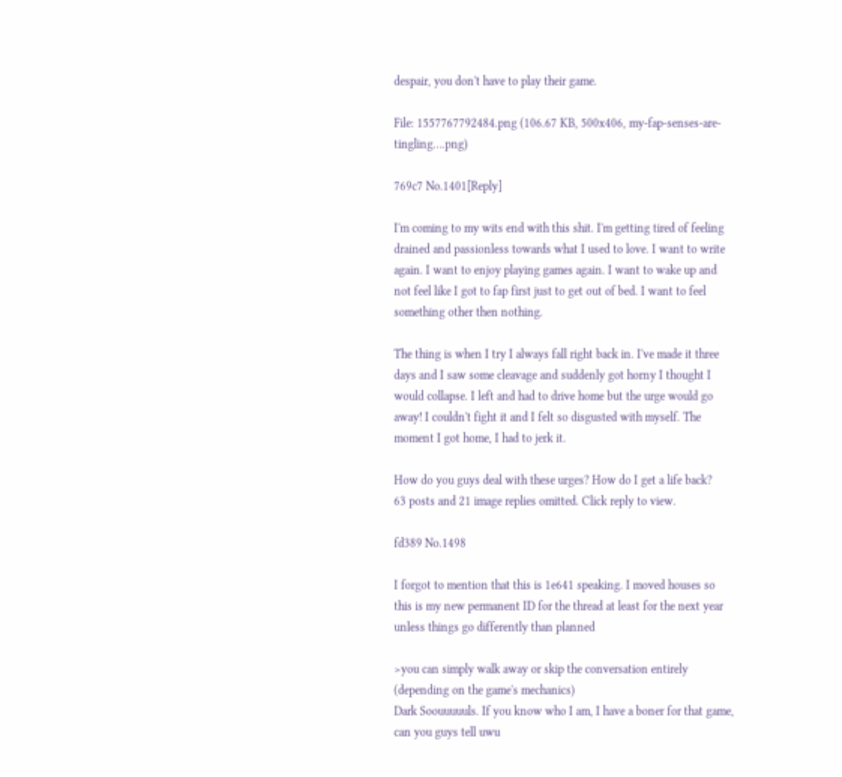despair, you don't have to play their game.

File: 1557767792484.png (106.67 KB, 500x406, my-fap-senses-are-tingling….png)

769c7 No.1401[Reply]

I'm coming to my wits end with this shit. I'm getting tired of feeling drained and passionless towards what I used to love. I want to write again. I want to enjoy playing games again. I want to wake up and not feel like I got to fap first just to get out of bed. I want to feel something other then nothing.

The thing is when I try I always fall right back in. I've made it three days and I saw some cleavage and suddenly got horny I thought I would collapse. I left and had to drive home but the urge would go away! I couldn't fight it and I felt so disgusted with myself. The moment I got home, I had to jerk it.

How do you guys deal with these urges? How do I get a life back?
63 posts and 21 image replies omitted. Click reply to view.

fd389 No.1498

I forgot to mention that this is 1e641 speaking. I moved houses so this is my new permanent ID for the thread at least for the next year unless things go differently than planned

>you can simply walk away or skip the conversation entirely (depending on the game's mechanics)
Dark Soouuuuuls. If you know who I am, I have a boner for that game, can you guys tell uwu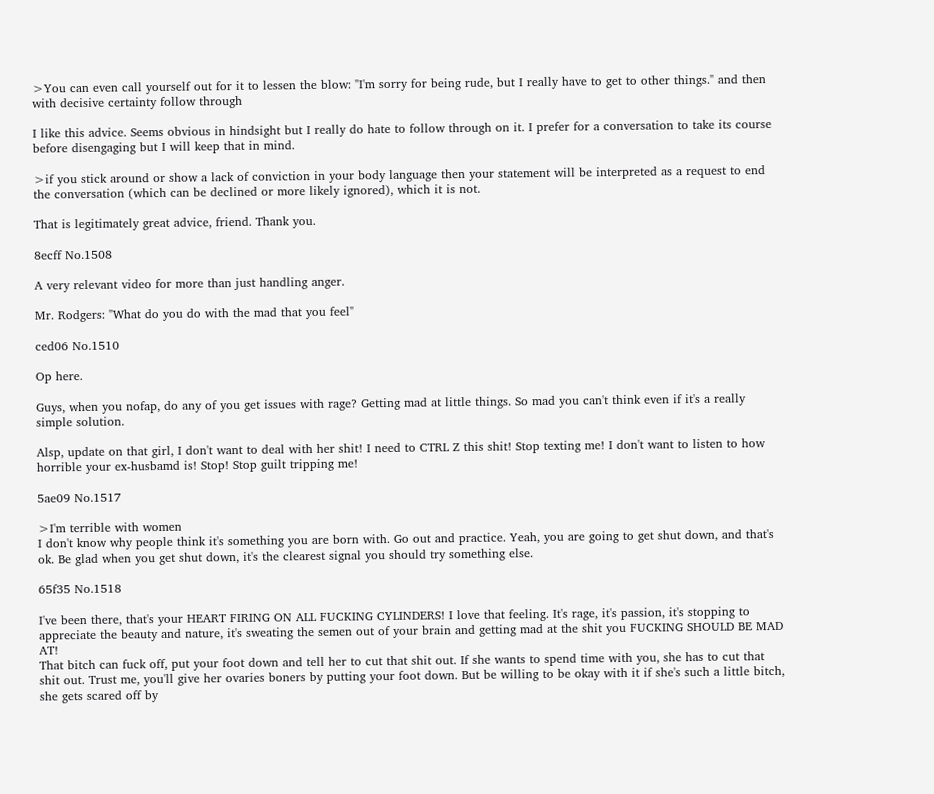>You can even call yourself out for it to lessen the blow: "I'm sorry for being rude, but I really have to get to other things." and then with decisive certainty follow through

I like this advice. Seems obvious in hindsight but I really do hate to follow through on it. I prefer for a conversation to take its course before disengaging but I will keep that in mind.

>if you stick around or show a lack of conviction in your body language then your statement will be interpreted as a request to end the conversation (which can be declined or more likely ignored), which it is not.

That is legitimately great advice, friend. Thank you.

8ecff No.1508

A very relevant video for more than just handling anger.

Mr. Rodgers: "What do you do with the mad that you feel"

ced06 No.1510

Op here.

Guys, when you nofap, do any of you get issues with rage? Getting mad at little things. So mad you can't think even if it's a really simple solution.

Alsp, update on that girl, I don't want to deal with her shit! I need to CTRL Z this shit! Stop texting me! I don't want to listen to how horrible your ex-husbamd is! Stop! Stop guilt tripping me!

5ae09 No.1517

>I'm terrible with women
I don't know why people think it's something you are born with. Go out and practice. Yeah, you are going to get shut down, and that's ok. Be glad when you get shut down, it's the clearest signal you should try something else.

65f35 No.1518

I've been there, that's your HEART FIRING ON ALL FUCKING CYLINDERS! I love that feeling. It's rage, it's passion, it's stopping to appreciate the beauty and nature, it's sweating the semen out of your brain and getting mad at the shit you FUCKING SHOULD BE MAD AT!
That bitch can fuck off, put your foot down and tell her to cut that shit out. If she wants to spend time with you, she has to cut that shit out. Trust me, you'll give her ovaries boners by putting your foot down. But be willing to be okay with it if she's such a little bitch, she gets scared off by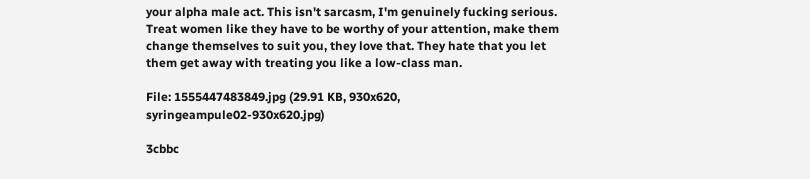your alpha male act. This isn't sarcasm, I'm genuinely fucking serious. Treat women like they have to be worthy of your attention, make them change themselves to suit you, they love that. They hate that you let them get away with treating you like a low-class man.

File: 1555447483849.jpg (29.91 KB, 930x620, syringeampule02-930x620.jpg)

3cbbc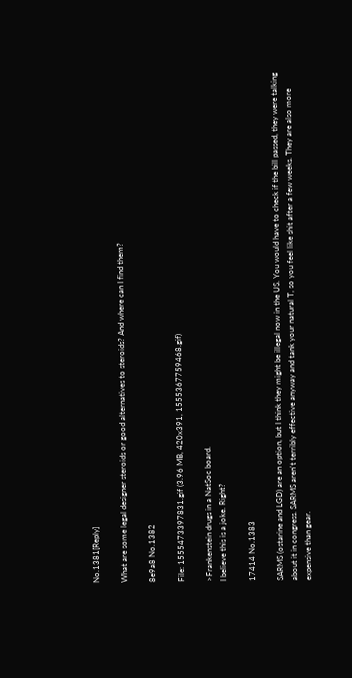No.1381[Reply]

What are some legal designer steroids or good alternatives to steroids? And where can I find them?

8e9a8 No.1382

File: 1555473397831.gif (3.96 MB, 420x391, 1555367759468.gif)

>Frankenstein drugs in a NatSoc board.
I believe this is a joke. Right?

17414 No.1383

SARMS (ostarine and LGD) are an option, but I think they might be illegal now in the US. You would have to check if the bill passed, they were talking about it in congress. SARMS aren't terribly effective anyway and tank your natural T, so you feel like shit after a few weeks. They are also more expensive than gear.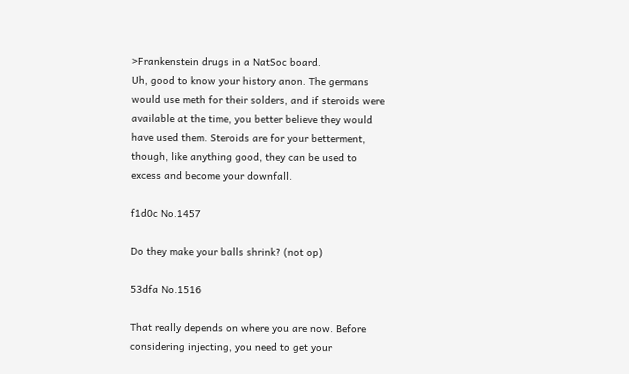>Frankenstein drugs in a NatSoc board.
Uh, good to know your history anon. The germans would use meth for their solders, and if steroids were available at the time, you better believe they would have used them. Steroids are for your betterment, though, like anything good, they can be used to excess and become your downfall.

f1d0c No.1457

Do they make your balls shrink? (not op)

53dfa No.1516

That really depends on where you are now. Before considering injecting, you need to get your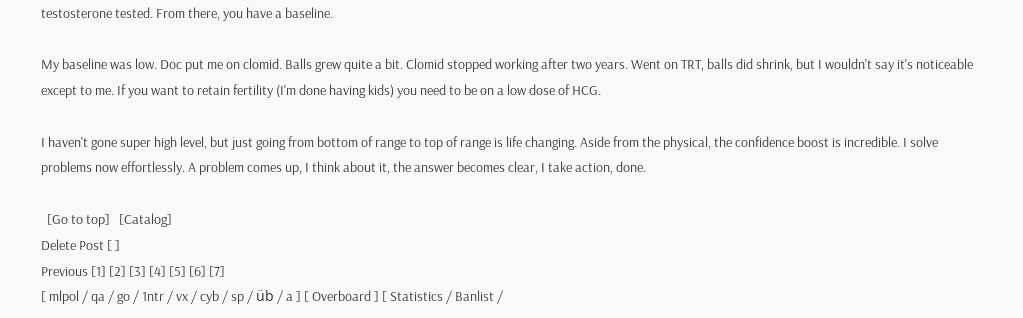testosterone tested. From there, you have a baseline.

My baseline was low. Doc put me on clomid. Balls grew quite a bit. Clomid stopped working after two years. Went on TRT, balls did shrink, but I wouldn't say it's noticeable except to me. If you want to retain fertility (I'm done having kids) you need to be on a low dose of HCG.

I haven't gone super high level, but just going from bottom of range to top of range is life changing. Aside from the physical, the confidence boost is incredible. I solve problems now effortlessly. A problem comes up, I think about it, the answer becomes clear, I take action, done.

  [Go to top]   [Catalog]
Delete Post [ ]
Previous [1] [2] [3] [4] [5] [6] [7]
[ mlpol / qa / go / 1ntr / vx / cyb / sp / üb / a ] [ Overboard ] [ Statistics / Banlist /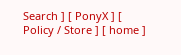Search ] [ PonyX ] [ Policy / Store ] [ home ]